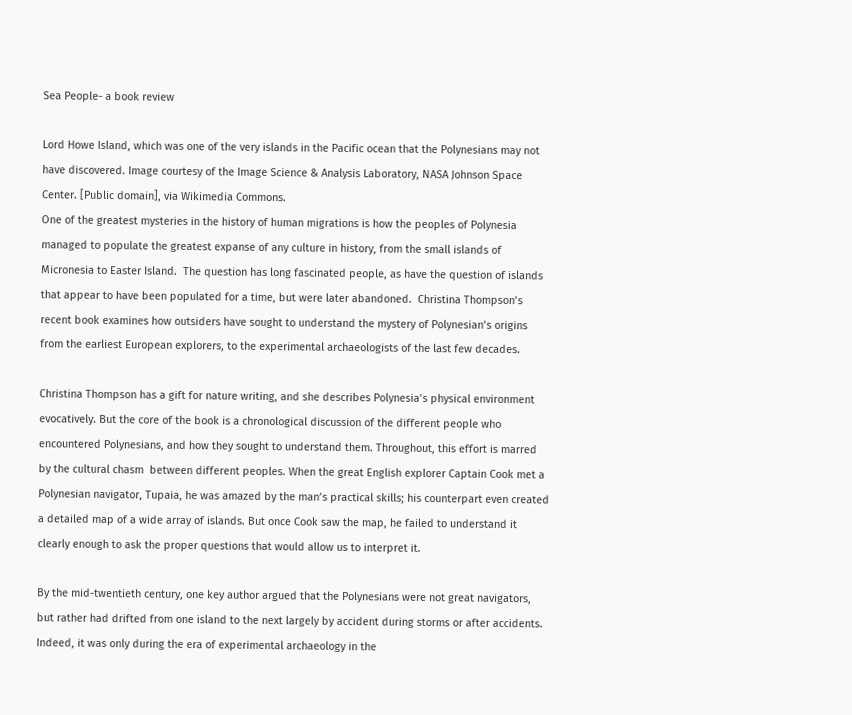Sea People- a book review

Lord Howe Island, which was one of the very islands in the Pacific ocean that the Polynesians may not have discovered. Image courtesy of the Image Science & Analysis Laboratory, NASA Johnson Space Center. [Public domain], via Wikimedia Commons.
One of the greatest mysteries in the history of human migrations is how the peoples of Polynesia managed to populate the greatest expanse of any culture in history, from the small islands of Micronesia to Easter Island.  The question has long fascinated people, as have the question of islands that appear to have been populated for a time, but were later abandoned.  Christina Thompson’s recent book examines how outsiders have sought to understand the mystery of Polynesian’s origins from the earliest European explorers, to the experimental archaeologists of the last few decades.

Christina Thompson has a gift for nature writing, and she describes Polynesia’s physical environment evocatively. But the core of the book is a chronological discussion of the different people who encountered Polynesians, and how they sought to understand them. Throughout, this effort is marred by the cultural chasm  between different peoples. When the great English explorer Captain Cook met a Polynesian navigator, Tupaia, he was amazed by the man’s practical skills; his counterpart even created a detailed map of a wide array of islands. But once Cook saw the map, he failed to understand it clearly enough to ask the proper questions that would allow us to interpret it.

By the mid-twentieth century, one key author argued that the Polynesians were not great navigators, but rather had drifted from one island to the next largely by accident during storms or after accidents. Indeed, it was only during the era of experimental archaeology in the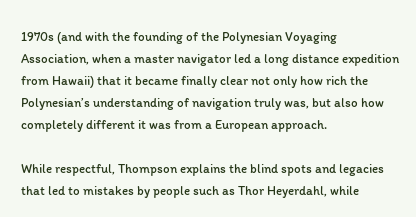1970s (and with the founding of the Polynesian Voyaging Association, when a master navigator led a long distance expedition from Hawaii) that it became finally clear not only how rich the Polynesian’s understanding of navigation truly was, but also how completely different it was from a European approach.

While respectful, Thompson explains the blind spots and legacies that led to mistakes by people such as Thor Heyerdahl, while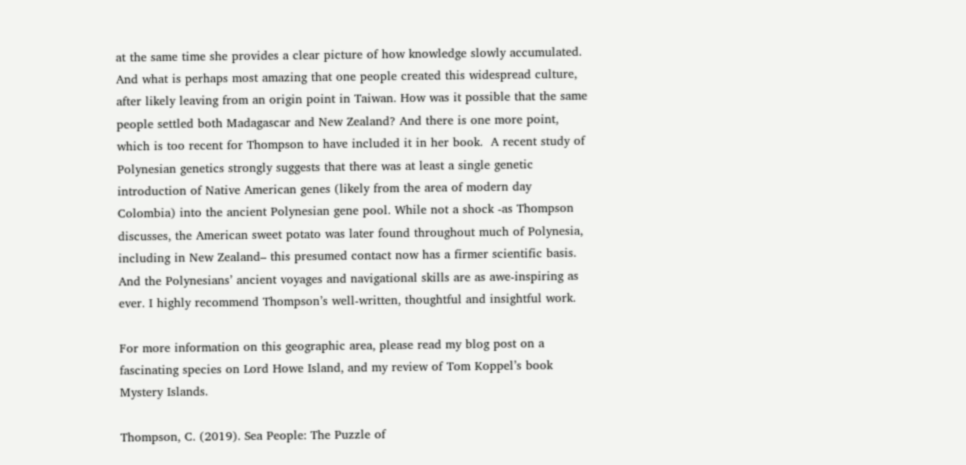at the same time she provides a clear picture of how knowledge slowly accumulated. And what is perhaps most amazing that one people created this widespread culture, after likely leaving from an origin point in Taiwan. How was it possible that the same people settled both Madagascar and New Zealand? And there is one more point, which is too recent for Thompson to have included it in her book.  A recent study of Polynesian genetics strongly suggests that there was at least a single genetic introduction of Native American genes (likely from the area of modern day Colombia) into the ancient Polynesian gene pool. While not a shock -as Thompson discusses, the American sweet potato was later found throughout much of Polynesia, including in New Zealand– this presumed contact now has a firmer scientific basis. And the Polynesians’ ancient voyages and navigational skills are as awe-inspiring as ever. I highly recommend Thompson’s well-written, thoughtful and insightful work.

For more information on this geographic area, please read my blog post on a fascinating species on Lord Howe Island, and my review of Tom Koppel’s book Mystery Islands.

Thompson, C. (2019). Sea People: The Puzzle of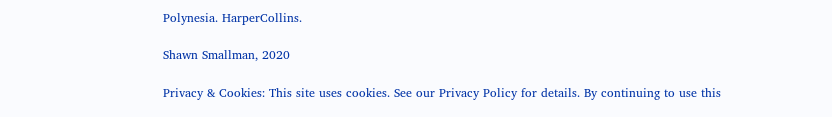Polynesia. HarperCollins.

Shawn Smallman, 2020

Privacy & Cookies: This site uses cookies. See our Privacy Policy for details. By continuing to use this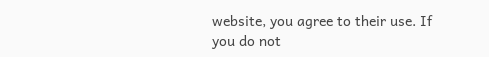website, you agree to their use. If you do not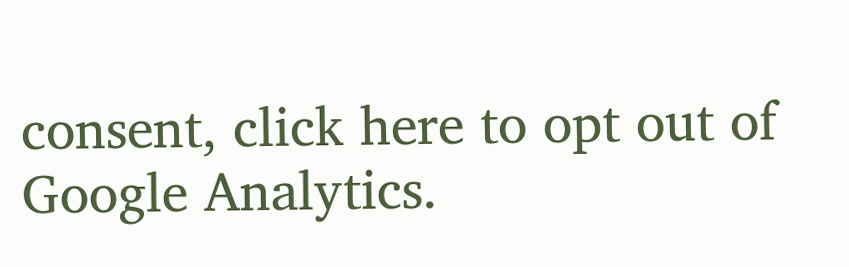consent, click here to opt out of Google Analytics.